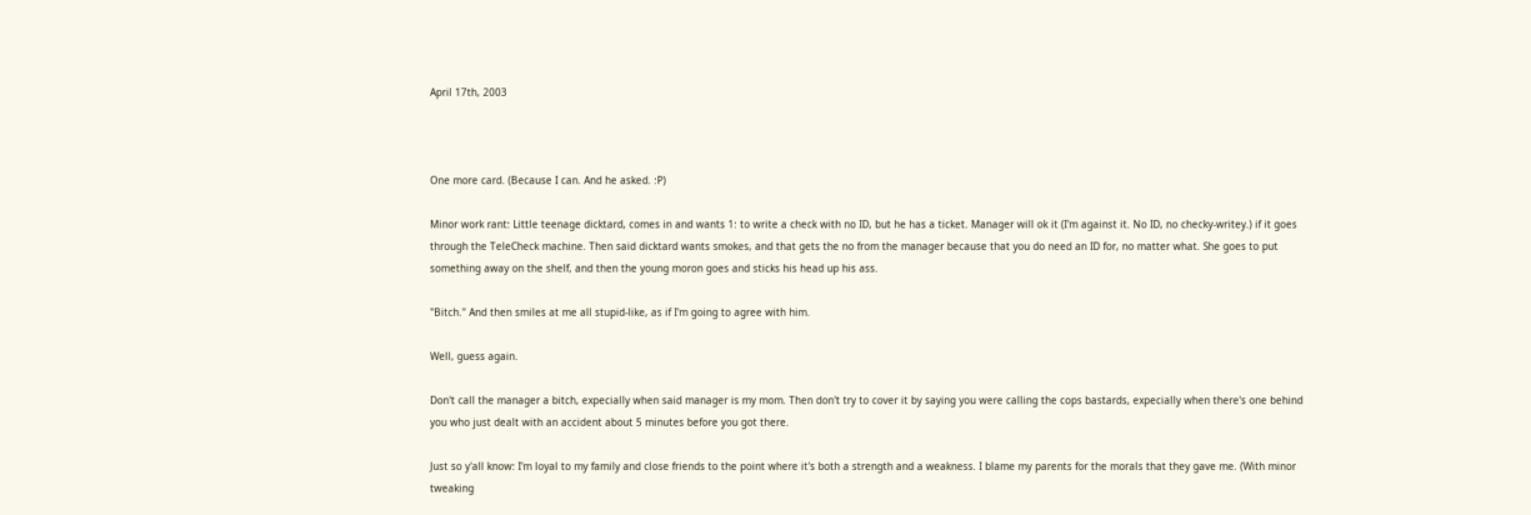April 17th, 2003



One more card. (Because I can. And he asked. :P)

Minor work rant: Little teenage dicktard, comes in and wants 1: to write a check with no ID, but he has a ticket. Manager will ok it (I'm against it. No ID, no checky-writey.) if it goes through the TeleCheck machine. Then said dicktard wants smokes, and that gets the no from the manager because that you do need an ID for, no matter what. She goes to put something away on the shelf, and then the young moron goes and sticks his head up his ass.

"Bitch." And then smiles at me all stupid-like, as if I'm going to agree with him.

Well, guess again.

Don't call the manager a bitch, expecially when said manager is my mom. Then don't try to cover it by saying you were calling the cops bastards, expecially when there's one behind you who just dealt with an accident about 5 minutes before you got there.

Just so y'all know: I'm loyal to my family and close friends to the point where it's both a strength and a weakness. I blame my parents for the morals that they gave me. (With minor tweaking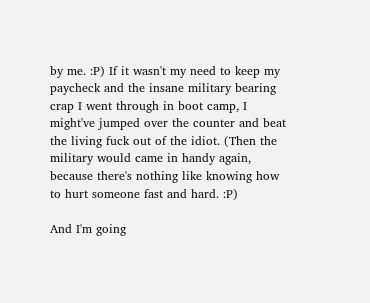by me. :P) If it wasn't my need to keep my paycheck and the insane military bearing crap I went through in boot camp, I might've jumped over the counter and beat the living fuck out of the idiot. (Then the military would came in handy again, because there's nothing like knowing how to hurt someone fast and hard. :P)

And I'm going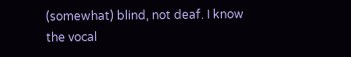(somewhat) blind, not deaf. I know the vocal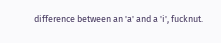difference between an 'a' and a 'i', fucknut.